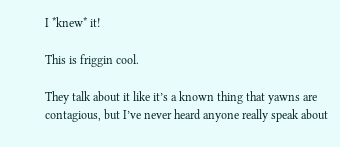I *knew* it!

This is friggin cool.

They talk about it like it’s a known thing that yawns are contagious, but I’ve never heard anyone really speak about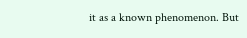it as a known phenomenon. But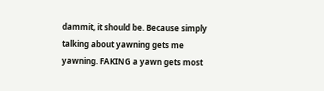dammit, it should be. Because simply talking about yawning gets me yawning. FAKING a yawn gets most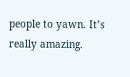people to yawn. It’s really amazing.